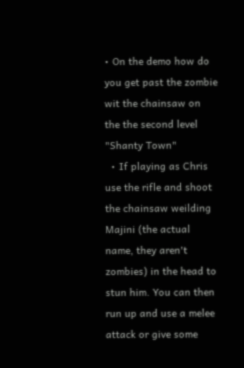• On the demo how do you get past the zombie wit the chainsaw on the the second level "Shanty Town"
  • If playing as Chris use the rifle and shoot the chainsaw weilding Majini (the actual name, they aren't zombies) in the head to stun him. You can then run up and use a melee attack or give some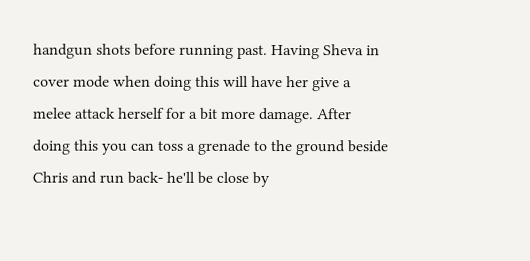handgun shots before running past. Having Sheva in cover mode when doing this will have her give a melee attack herself for a bit more damage. After doing this you can toss a grenade to the ground beside Chris and run back- he'll be close by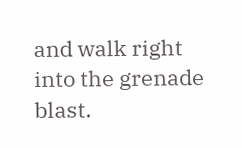and walk right into the grenade blast.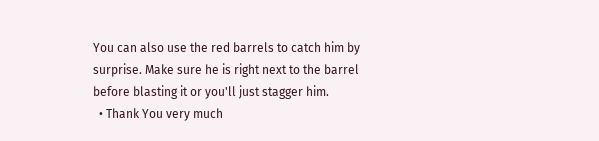You can also use the red barrels to catch him by surprise. Make sure he is right next to the barrel before blasting it or you'll just stagger him.
  • Thank You very much